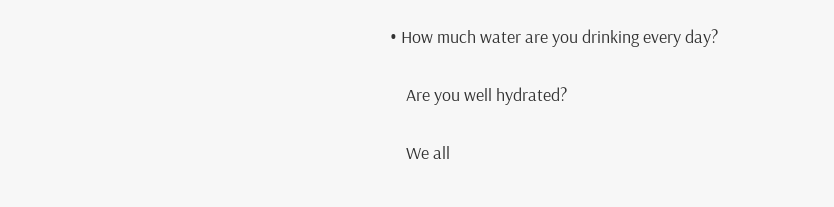• How much water are you drinking every day?

    Are you well hydrated?

    We all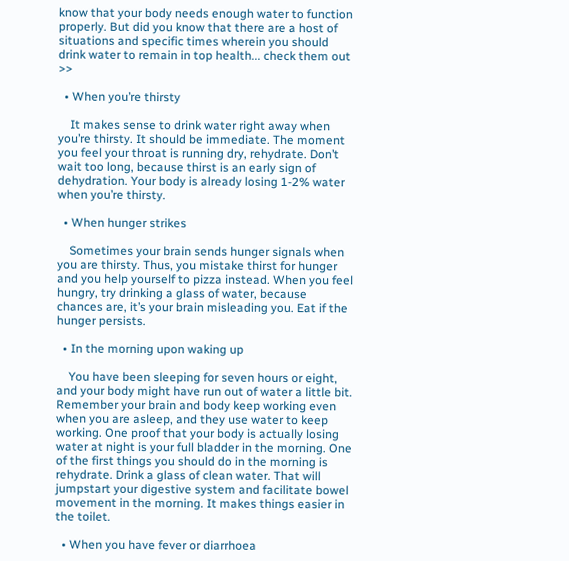know that your body needs enough water to function properly. But did you know that there are a host of situations and specific times wherein you should drink water to remain in top health... check them out >>

  • When you’re thirsty

    It makes sense to drink water right away when you’re thirsty. It should be immediate. The moment you feel your throat is running dry, rehydrate. Don’t wait too long, because thirst is an early sign of dehydration. Your body is already losing 1-2% water when you’re thirsty.

  • When hunger strikes

    Sometimes your brain sends hunger signals when you are thirsty. Thus, you mistake thirst for hunger and you help yourself to pizza instead. When you feel hungry, try drinking a glass of water, because chances are, it’s your brain misleading you. Eat if the hunger persists.

  • In the morning upon waking up

    You have been sleeping for seven hours or eight, and your body might have run out of water a little bit. Remember your brain and body keep working even when you are asleep, and they use water to keep working. One proof that your body is actually losing water at night is your full bladder in the morning. One of the first things you should do in the morning is rehydrate. Drink a glass of clean water. That will jumpstart your digestive system and facilitate bowel movement in the morning. It makes things easier in the toilet.

  • When you have fever or diarrhoea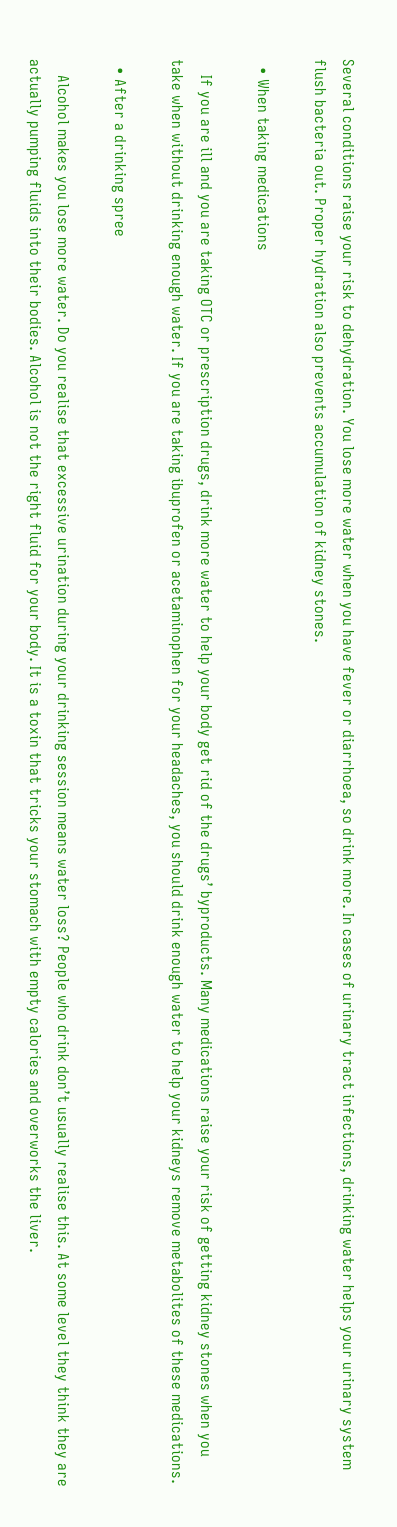Several conditions raise your risk to dehydration. You lose more water when you have fever or diarrhoea, so drink more. In cases of urinary tract infections, drinking water helps your urinary system flush bacteria out. Proper hydration also prevents accumulation of kidney stones.

  • When taking medications

    If you are ill and you are taking OTC or prescription drugs, drink more water to help your body get rid of the drugs’ byproducts. Many medications raise your risk of getting kidney stones when you take when without drinking enough water. If you are taking ibuprofen or acetaminophen for your headaches, you should drink enough water to help your kidneys remove metabolites of these medications.

  • After a drinking spree

    Alcohol makes you lose more water. Do you realise that excessive urination during your drinking session means water loss? People who drink don’t usually realise this. At some level they think they are actually pumping fluids into their bodies. Alcohol is not the right fluid for your body. It is a toxin that tricks your stomach with empty calories and overworks the liver.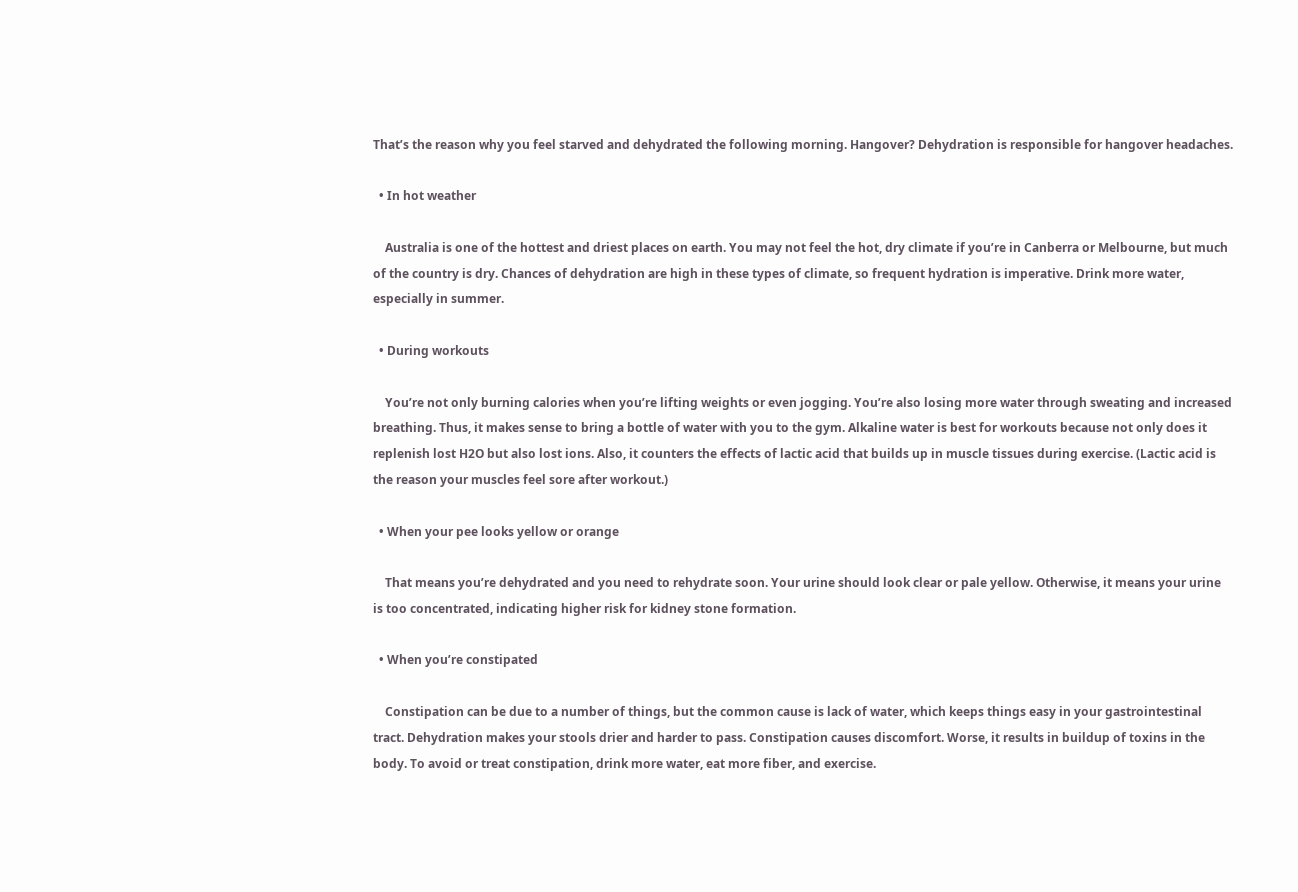That’s the reason why you feel starved and dehydrated the following morning. Hangover? Dehydration is responsible for hangover headaches.

  • In hot weather

    Australia is one of the hottest and driest places on earth. You may not feel the hot, dry climate if you’re in Canberra or Melbourne, but much of the country is dry. Chances of dehydration are high in these types of climate, so frequent hydration is imperative. Drink more water, especially in summer.

  • During workouts

    You’re not only burning calories when you’re lifting weights or even jogging. You’re also losing more water through sweating and increased breathing. Thus, it makes sense to bring a bottle of water with you to the gym. Alkaline water is best for workouts because not only does it replenish lost H2O but also lost ions. Also, it counters the effects of lactic acid that builds up in muscle tissues during exercise. (Lactic acid is the reason your muscles feel sore after workout.)

  • When your pee looks yellow or orange

    That means you’re dehydrated and you need to rehydrate soon. Your urine should look clear or pale yellow. Otherwise, it means your urine is too concentrated, indicating higher risk for kidney stone formation.

  • When you’re constipated

    Constipation can be due to a number of things, but the common cause is lack of water, which keeps things easy in your gastrointestinal tract. Dehydration makes your stools drier and harder to pass. Constipation causes discomfort. Worse, it results in buildup of toxins in the body. To avoid or treat constipation, drink more water, eat more fiber, and exercise.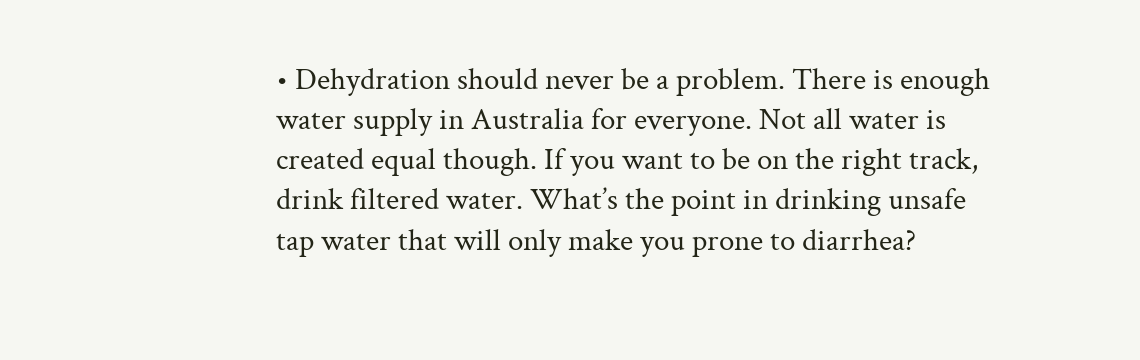• Dehydration should never be a problem. There is enough water supply in Australia for everyone. Not all water is created equal though. If you want to be on the right track, drink filtered water. What’s the point in drinking unsafe tap water that will only make you prone to diarrhea?